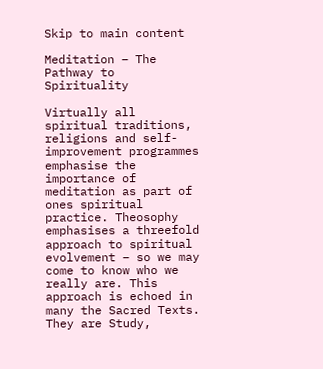Skip to main content

Meditation – The Pathway to Spirituality

Virtually all spiritual traditions, religions and self-improvement programmes emphasise the importance of meditation as part of ones spiritual practice. Theosophy emphasises a threefold approach to spiritual evolvement – so we may come to know who we really are. This approach is echoed in many the Sacred Texts. They are Study,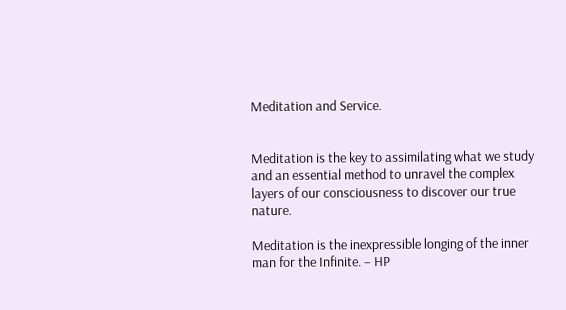Meditation and Service.


Meditation is the key to assimilating what we study and an essential method to unravel the complex layers of our consciousness to discover our true nature.

Meditation is the inexpressible longing of the inner man for the Infinite. – HP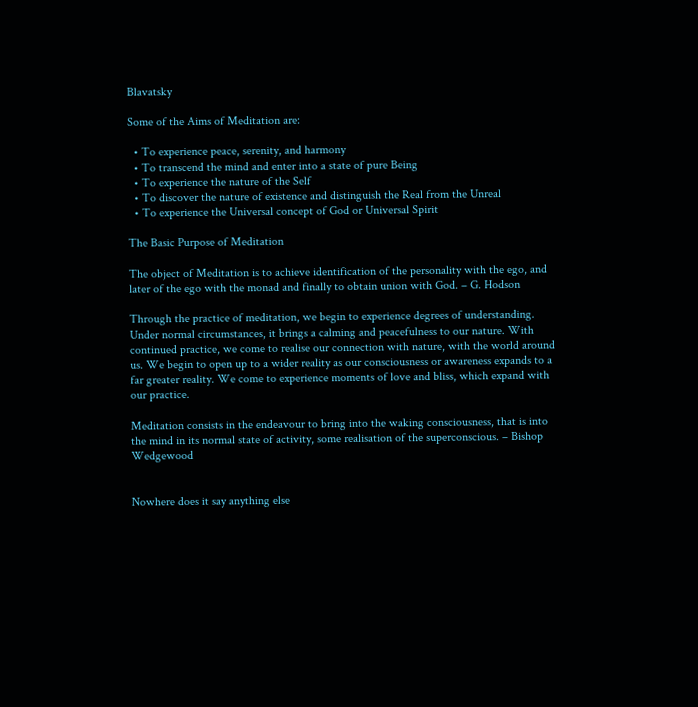Blavatsky

Some of the Aims of Meditation are:

  • To experience peace, serenity, and harmony
  • To transcend the mind and enter into a state of pure Being
  • To experience the nature of the Self
  • To discover the nature of existence and distinguish the Real from the Unreal
  • To experience the Universal concept of God or Universal Spirit

The Basic Purpose of Meditation

The object of Meditation is to achieve identification of the personality with the ego, and later of the ego with the monad and finally to obtain union with God. – G. Hodson

Through the practice of meditation, we begin to experience degrees of understanding. Under normal circumstances, it brings a calming and peacefulness to our nature. With continued practice, we come to realise our connection with nature, with the world around us. We begin to open up to a wider reality as our consciousness or awareness expands to a far greater reality. We come to experience moments of love and bliss, which expand with our practice.

Meditation consists in the endeavour to bring into the waking consciousness, that is into the mind in its normal state of activity, some realisation of the superconscious. – Bishop Wedgewood


Nowhere does it say anything else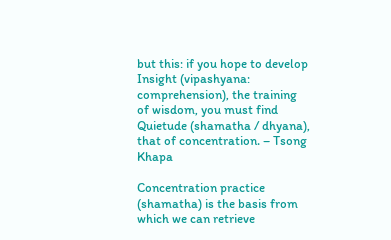but this: if you hope to develop Insight (vipashyana: comprehension), the training of wisdom, you must find Quietude (shamatha / dhyana), that of concentration. – Tsong Khapa

Concentration practice (shamatha) is the basis from which we can retrieve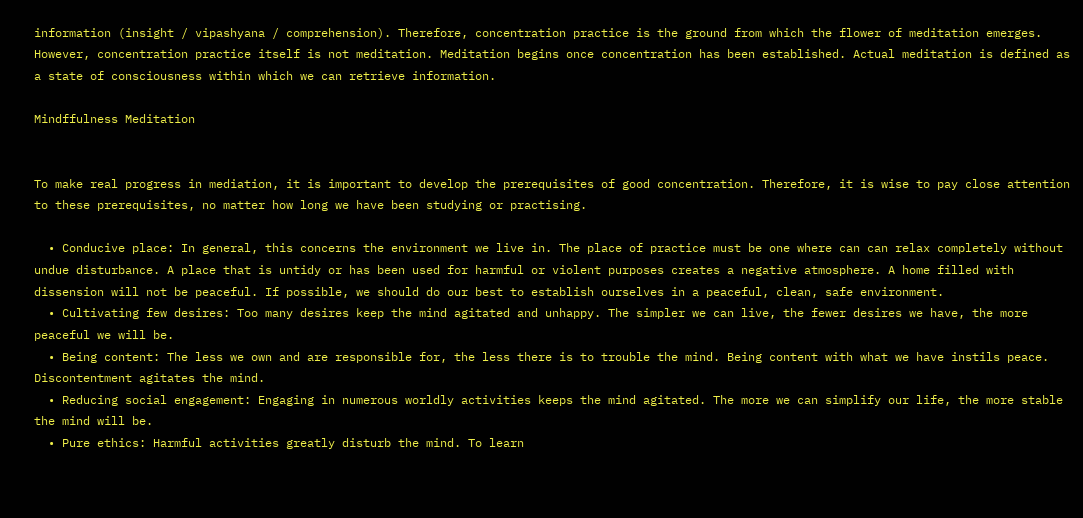information (insight / vipashyana / comprehension). Therefore, concentration practice is the ground from which the flower of meditation emerges. However, concentration practice itself is not meditation. Meditation begins once concentration has been established. Actual meditation is defined as a state of consciousness within which we can retrieve information.

Mindffulness Meditation


To make real progress in mediation, it is important to develop the prerequisites of good concentration. Therefore, it is wise to pay close attention to these prerequisites, no matter how long we have been studying or practising.

  • Conducive place: In general, this concerns the environment we live in. The place of practice must be one where can can relax completely without undue disturbance. A place that is untidy or has been used for harmful or violent purposes creates a negative atmosphere. A home filled with dissension will not be peaceful. If possible, we should do our best to establish ourselves in a peaceful, clean, safe environment.
  • Cultivating few desires: Too many desires keep the mind agitated and unhappy. The simpler we can live, the fewer desires we have, the more peaceful we will be.
  • Being content: The less we own and are responsible for, the less there is to trouble the mind. Being content with what we have instils peace. Discontentment agitates the mind.
  • Reducing social engagement: Engaging in numerous worldly activities keeps the mind agitated. The more we can simplify our life, the more stable the mind will be.
  • Pure ethics: Harmful activities greatly disturb the mind. To learn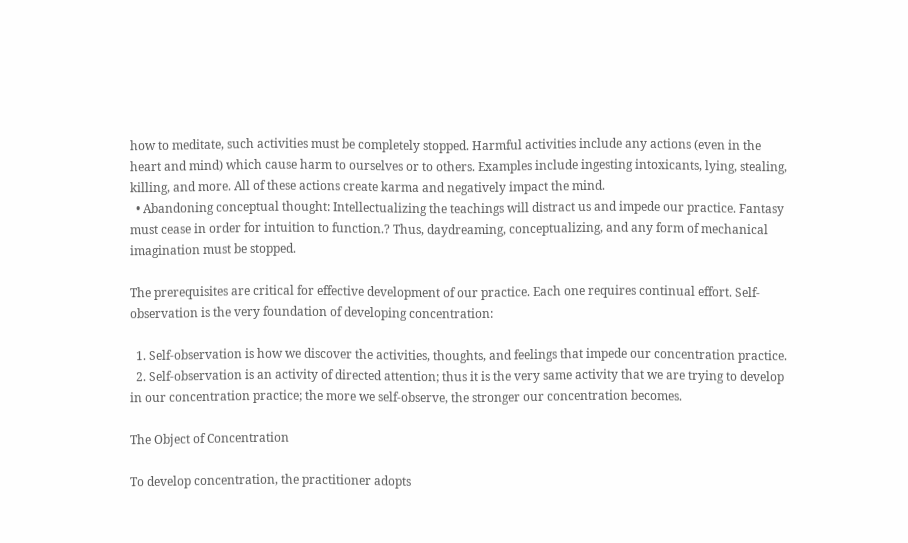how to meditate, such activities must be completely stopped. Harmful activities include any actions (even in the heart and mind) which cause harm to ourselves or to others. Examples include ingesting intoxicants, lying, stealing, killing, and more. All of these actions create karma and negatively impact the mind.
  • Abandoning conceptual thought: Intellectualizing the teachings will distract us and impede our practice. Fantasy must cease in order for intuition to function.? Thus, daydreaming, conceptualizing, and any form of mechanical imagination must be stopped.

The prerequisites are critical for effective development of our practice. Each one requires continual effort. Self-observation is the very foundation of developing concentration:

  1. Self-observation is how we discover the activities, thoughts, and feelings that impede our concentration practice.
  2. Self-observation is an activity of directed attention; thus it is the very same activity that we are trying to develop in our concentration practice; the more we self-observe, the stronger our concentration becomes.

The Object of Concentration

To develop concentration, the practitioner adopts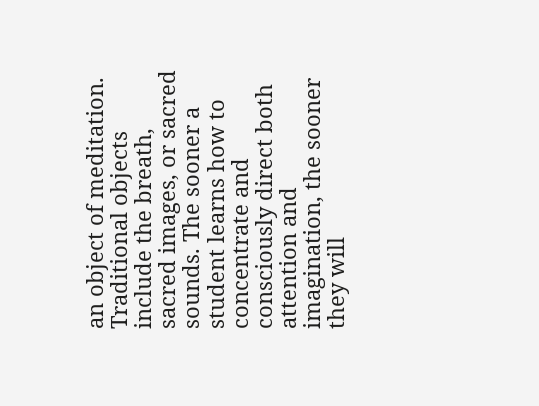an object of meditation. Traditional objects include the breath, sacred images, or sacred sounds. The sooner a student learns how to concentrate and consciously direct both attention and imagination, the sooner they will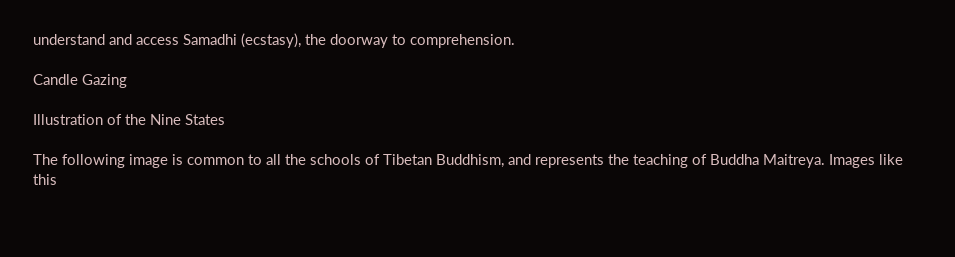understand and access Samadhi (ecstasy), the doorway to comprehension.

Candle Gazing

Illustration of the Nine States

The following image is common to all the schools of Tibetan Buddhism, and represents the teaching of Buddha Maitreya. Images like this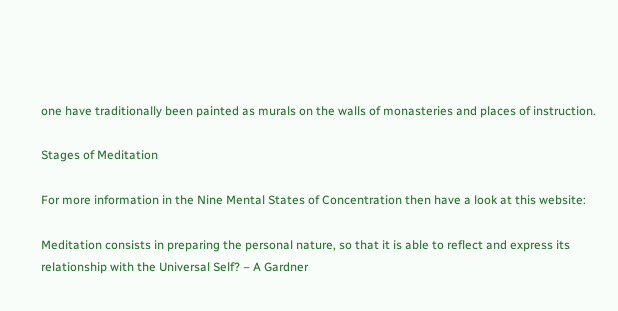one have traditionally been painted as murals on the walls of monasteries and places of instruction.

Stages of Meditation

For more information in the Nine Mental States of Concentration then have a look at this website:

Meditation consists in preparing the personal nature, so that it is able to reflect and express its relationship with the Universal Self? – A Gardner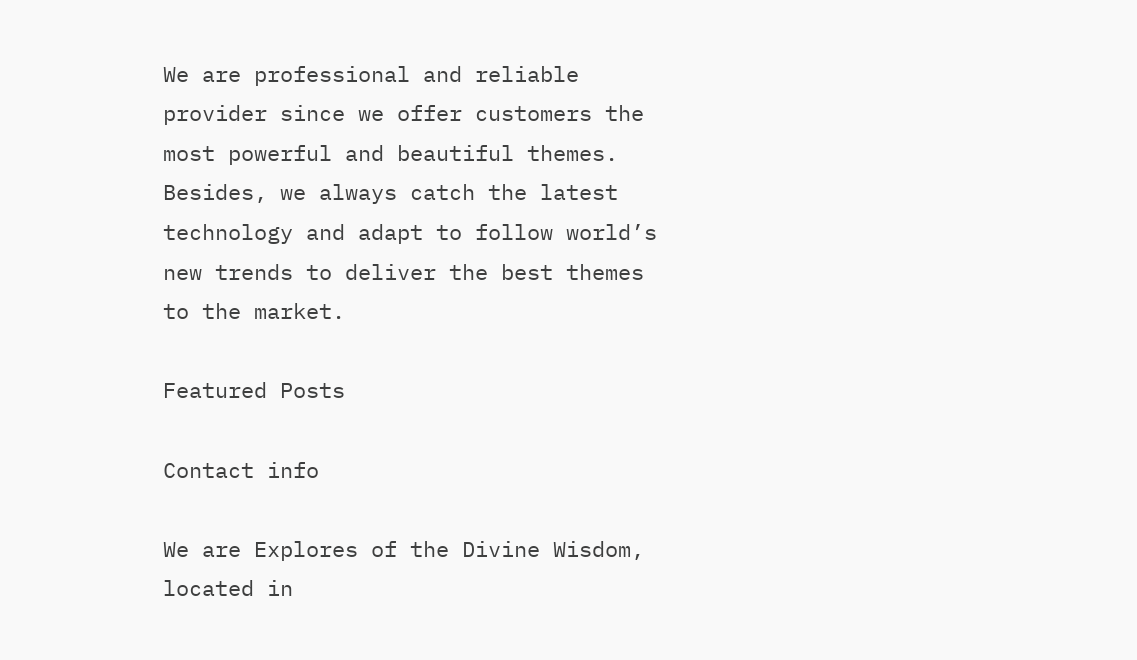We are professional and reliable provider since we offer customers the most powerful and beautiful themes. Besides, we always catch the latest technology and adapt to follow world’s new trends to deliver the best themes to the market.

Featured Posts

Contact info

We are Explores of the Divine Wisdom, located in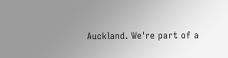Auckland. We're part of a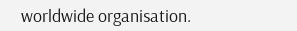worldwide organisation.